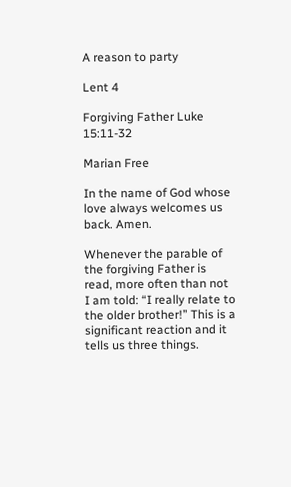A reason to party

Lent 4

Forgiving Father Luke 15:11-32

Marian Free

In the name of God whose love always welcomes us back. Amen.

Whenever the parable of the forgiving Father is read, more often than not I am told: “I really relate to the older brother!” This is a significant reaction and it tells us three things.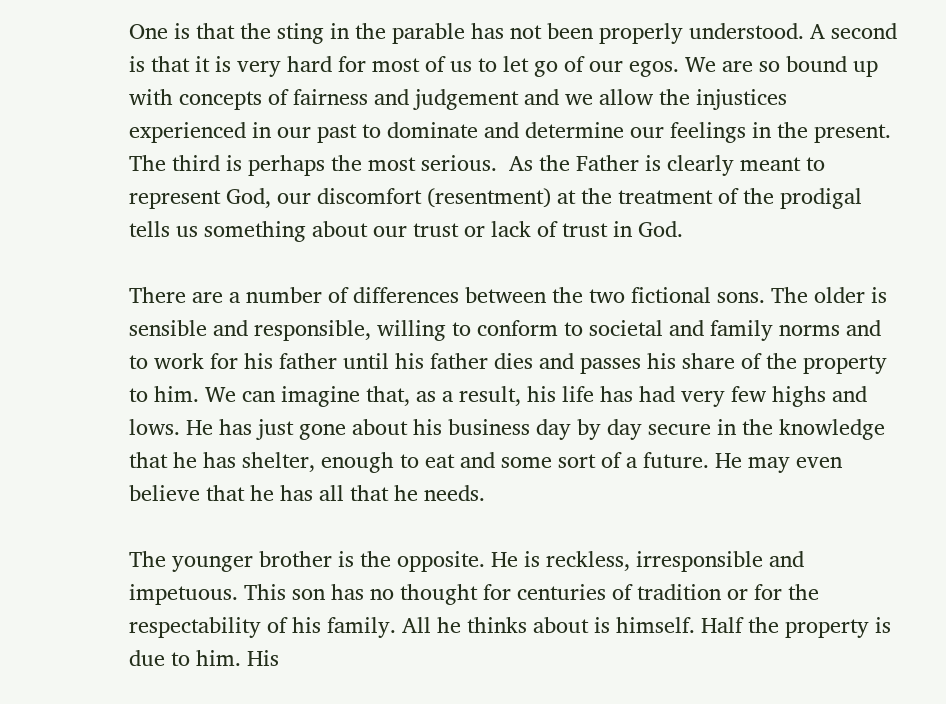One is that the sting in the parable has not been properly understood. A second is that it is very hard for most of us to let go of our egos. We are so bound up with concepts of fairness and judgement and we allow the injustices experienced in our past to dominate and determine our feelings in the present. The third is perhaps the most serious.  As the Father is clearly meant to represent God, our discomfort (resentment) at the treatment of the prodigal tells us something about our trust or lack of trust in God.

There are a number of differences between the two fictional sons. The older is sensible and responsible, willing to conform to societal and family norms and to work for his father until his father dies and passes his share of the property to him. We can imagine that, as a result, his life has had very few highs and lows. He has just gone about his business day by day secure in the knowledge that he has shelter, enough to eat and some sort of a future. He may even believe that he has all that he needs.

The younger brother is the opposite. He is reckless, irresponsible and impetuous. This son has no thought for centuries of tradition or for the respectability of his family. All he thinks about is himself. Half the property is due to him. His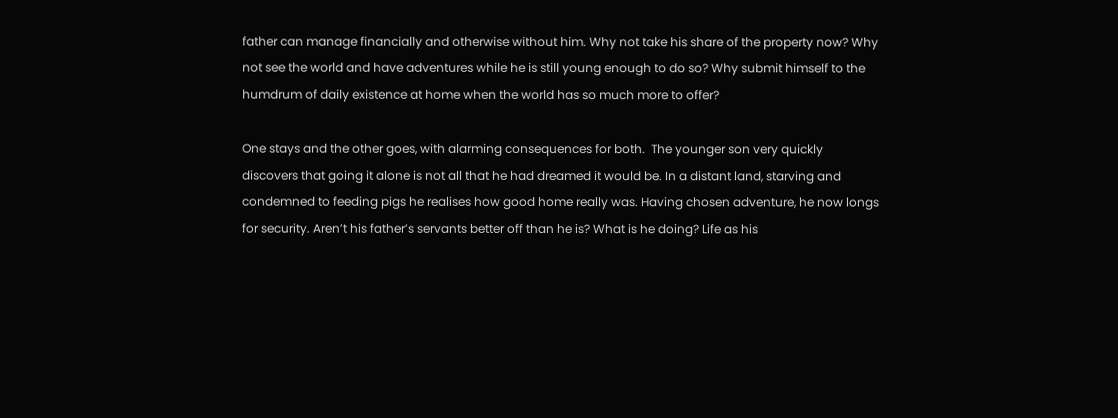father can manage financially and otherwise without him. Why not take his share of the property now? Why not see the world and have adventures while he is still young enough to do so? Why submit himself to the humdrum of daily existence at home when the world has so much more to offer?

One stays and the other goes, with alarming consequences for both.  The younger son very quickly discovers that going it alone is not all that he had dreamed it would be. In a distant land, starving and condemned to feeding pigs he realises how good home really was. Having chosen adventure, he now longs for security. Aren’t his father’s servants better off than he is? What is he doing? Life as his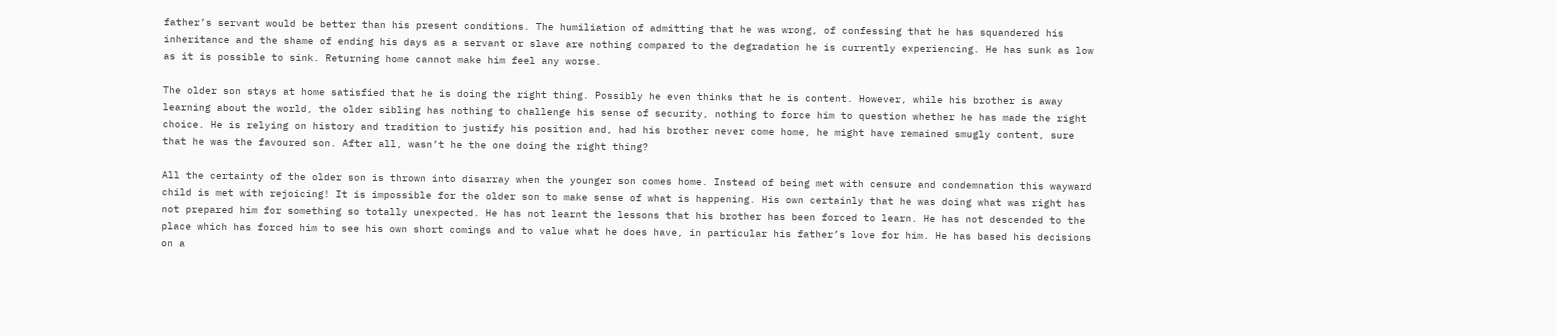father’s servant would be better than his present conditions. The humiliation of admitting that he was wrong, of confessing that he has squandered his inheritance and the shame of ending his days as a servant or slave are nothing compared to the degradation he is currently experiencing. He has sunk as low as it is possible to sink. Returning home cannot make him feel any worse.

The older son stays at home satisfied that he is doing the right thing. Possibly he even thinks that he is content. However, while his brother is away learning about the world, the older sibling has nothing to challenge his sense of security, nothing to force him to question whether he has made the right choice. He is relying on history and tradition to justify his position and, had his brother never come home, he might have remained smugly content, sure that he was the favoured son. After all, wasn’t he the one doing the right thing?

All the certainty of the older son is thrown into disarray when the younger son comes home. Instead of being met with censure and condemnation this wayward child is met with rejoicing! It is impossible for the older son to make sense of what is happening. His own certainly that he was doing what was right has not prepared him for something so totally unexpected. He has not learnt the lessons that his brother has been forced to learn. He has not descended to the place which has forced him to see his own short comings and to value what he does have, in particular his father’s love for him. He has based his decisions on a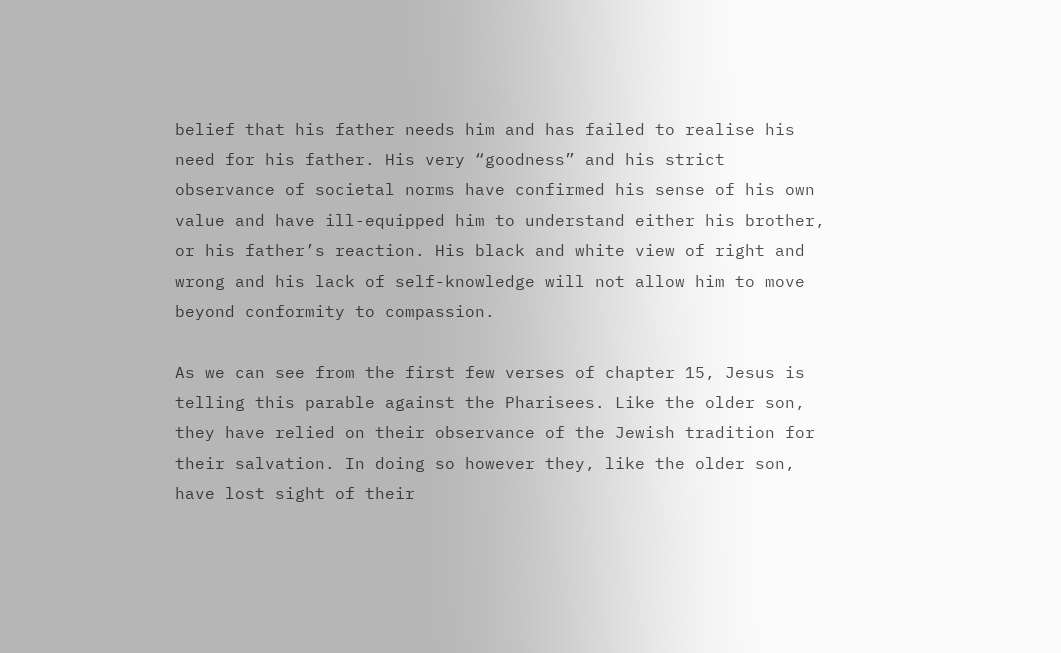belief that his father needs him and has failed to realise his need for his father. His very “goodness” and his strict observance of societal norms have confirmed his sense of his own value and have ill-equipped him to understand either his brother, or his father’s reaction. His black and white view of right and wrong and his lack of self-knowledge will not allow him to move beyond conformity to compassion.

As we can see from the first few verses of chapter 15, Jesus is telling this parable against the Pharisees. Like the older son, they have relied on their observance of the Jewish tradition for their salvation. In doing so however they, like the older son, have lost sight of their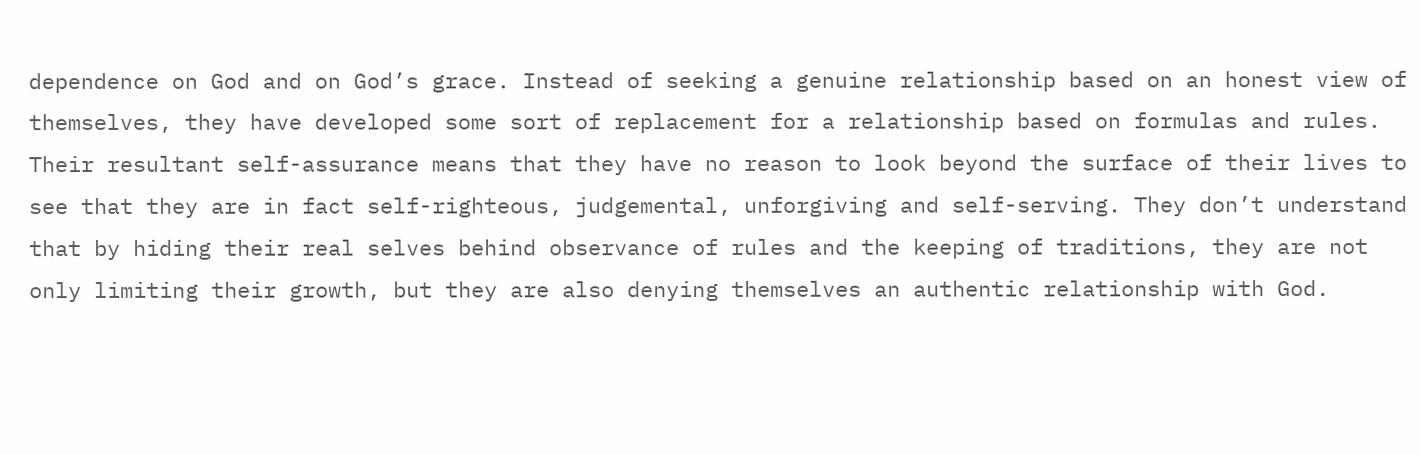dependence on God and on God’s grace. Instead of seeking a genuine relationship based on an honest view of themselves, they have developed some sort of replacement for a relationship based on formulas and rules. Their resultant self-assurance means that they have no reason to look beyond the surface of their lives to see that they are in fact self-righteous, judgemental, unforgiving and self-serving. They don’t understand that by hiding their real selves behind observance of rules and the keeping of traditions, they are not only limiting their growth, but they are also denying themselves an authentic relationship with God.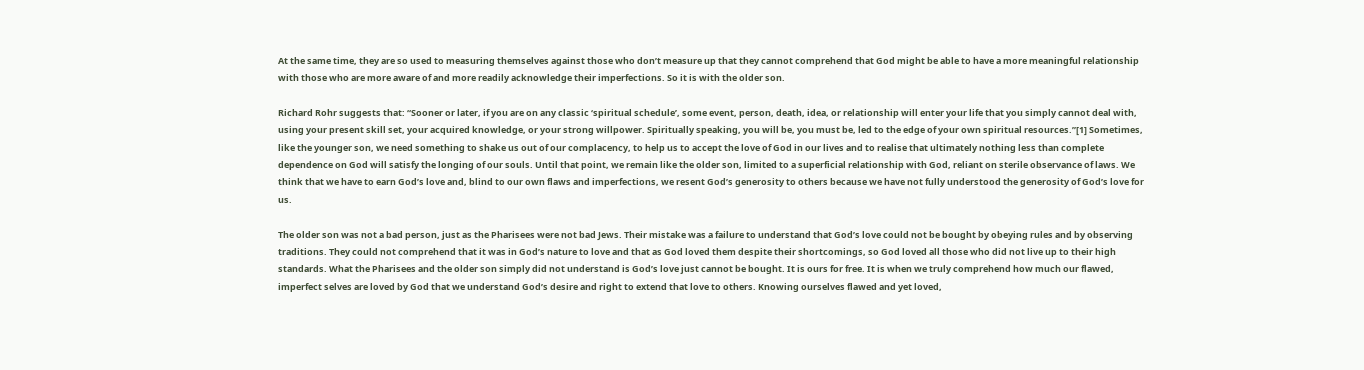At the same time, they are so used to measuring themselves against those who don’t measure up that they cannot comprehend that God might be able to have a more meaningful relationship with those who are more aware of and more readily acknowledge their imperfections. So it is with the older son.

Richard Rohr suggests that: “Sooner or later, if you are on any classic ‘spiritual schedule’, some event, person, death, idea, or relationship will enter your life that you simply cannot deal with, using your present skill set, your acquired knowledge, or your strong willpower. Spiritually speaking, you will be, you must be, led to the edge of your own spiritual resources.”[1] Sometimes, like the younger son, we need something to shake us out of our complacency, to help us to accept the love of God in our lives and to realise that ultimately nothing less than complete dependence on God will satisfy the longing of our souls. Until that point, we remain like the older son, limited to a superficial relationship with God, reliant on sterile observance of laws. We think that we have to earn God’s love and, blind to our own flaws and imperfections, we resent God’s generosity to others because we have not fully understood the generosity of God’s love for us.

The older son was not a bad person, just as the Pharisees were not bad Jews. Their mistake was a failure to understand that God’s love could not be bought by obeying rules and by observing traditions. They could not comprehend that it was in God’s nature to love and that as God loved them despite their shortcomings, so God loved all those who did not live up to their high standards. What the Pharisees and the older son simply did not understand is God’s love just cannot be bought. It is ours for free. It is when we truly comprehend how much our flawed, imperfect selves are loved by God that we understand God’s desire and right to extend that love to others. Knowing ourselves flawed and yet loved,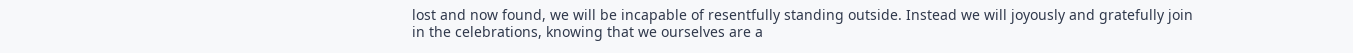lost and now found, we will be incapable of resentfully standing outside. Instead we will joyously and gratefully join in the celebrations, knowing that we ourselves are a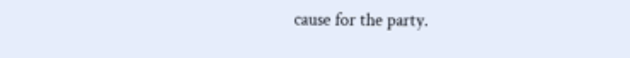cause for the party.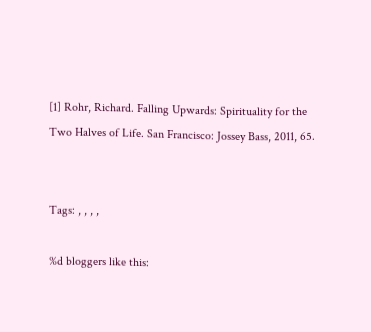[1] Rohr, Richard. Falling Upwards: Spirituality for the Two Halves of Life. San Francisco: Jossey Bass, 2011, 65.


Tags: , , , ,

%d bloggers like this: